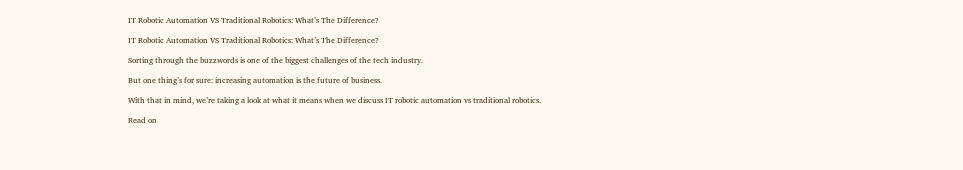IT Robotic Automation VS Traditional Robotics: What’s The Difference?

IT Robotic Automation VS Traditional Robotics: What’s The Difference?

Sorting through the buzzwords is one of the biggest challenges of the tech industry.

But one thing’s for sure: increasing automation is the future of business.

With that in mind, we’re taking a look at what it means when we discuss IT robotic automation vs traditional robotics.

Read on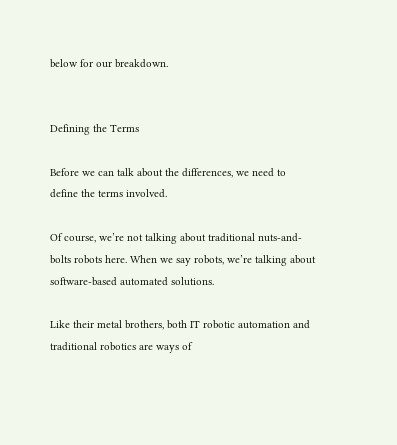below for our breakdown.


Defining the Terms

Before we can talk about the differences, we need to define the terms involved.

Of course, we’re not talking about traditional nuts-and-bolts robots here. When we say robots, we’re talking about software-based automated solutions.

Like their metal brothers, both IT robotic automation and traditional robotics are ways of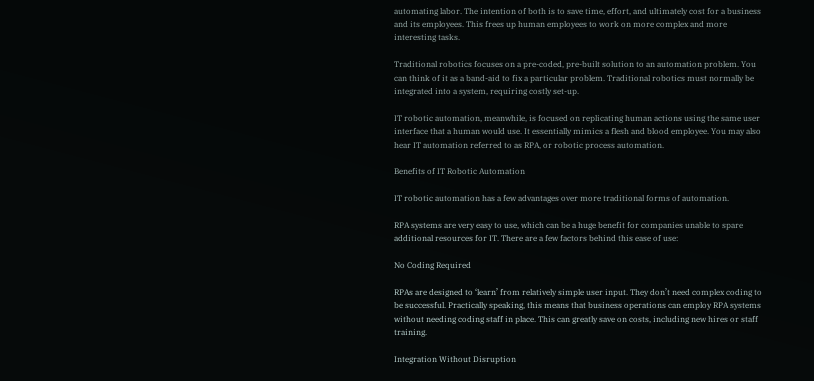automating labor. The intention of both is to save time, effort, and ultimately cost for a business and its employees. This frees up human employees to work on more complex and more interesting tasks.

Traditional robotics focuses on a pre-coded, pre-built solution to an automation problem. You can think of it as a band-aid to fix a particular problem. Traditional robotics must normally be integrated into a system, requiring costly set-up.

IT robotic automation, meanwhile, is focused on replicating human actions using the same user interface that a human would use. It essentially mimics a flesh and blood employee. You may also hear IT automation referred to as RPA, or robotic process automation.

Benefits of IT Robotic Automation

IT robotic automation has a few advantages over more traditional forms of automation.

RPA systems are very easy to use, which can be a huge benefit for companies unable to spare additional resources for IT. There are a few factors behind this ease of use:

No Coding Required

RPAs are designed to ‘learn’ from relatively simple user input. They don’t need complex coding to be successful. Practically speaking, this means that business operations can employ RPA systems without needing coding staff in place. This can greatly save on costs, including new hires or staff training.

Integration Without Disruption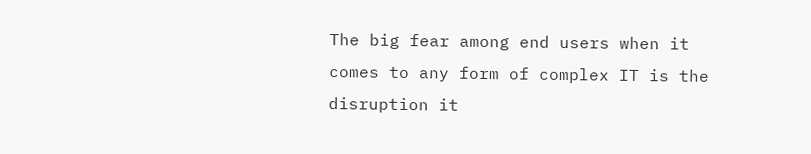The big fear among end users when it comes to any form of complex IT is the disruption it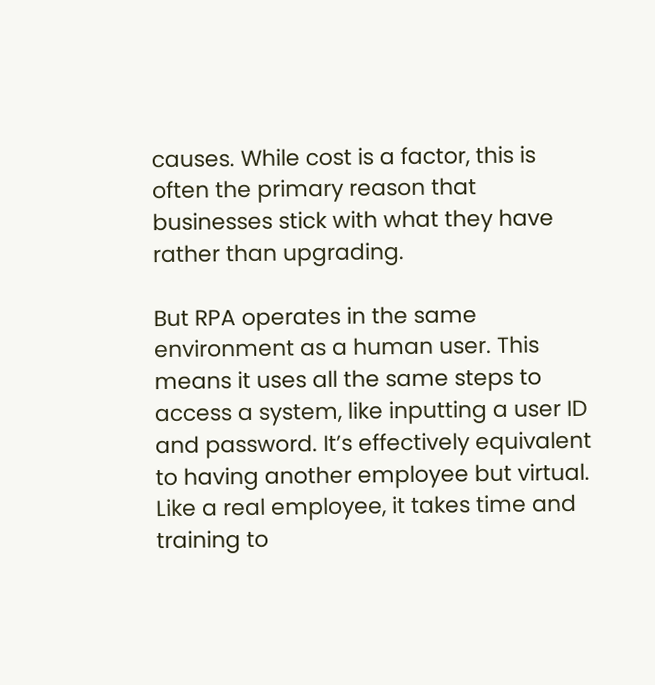causes. While cost is a factor, this is often the primary reason that businesses stick with what they have rather than upgrading.

But RPA operates in the same environment as a human user. This means it uses all the same steps to access a system, like inputting a user ID and password. It’s effectively equivalent to having another employee but virtual. Like a real employee, it takes time and training to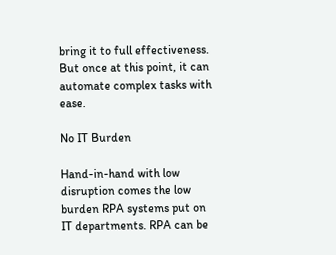bring it to full effectiveness. But once at this point, it can automate complex tasks with ease.

No IT Burden

Hand-in-hand with low disruption comes the low burden RPA systems put on IT departments. RPA can be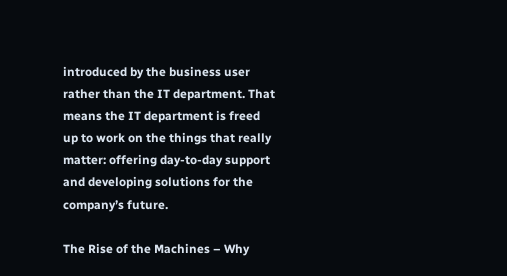introduced by the business user rather than the IT department. That means the IT department is freed up to work on the things that really matter: offering day-to-day support and developing solutions for the company’s future.

The Rise of the Machines – Why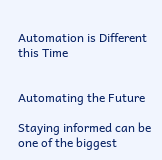Automation is Different this Time


Automating the Future

Staying informed can be one of the biggest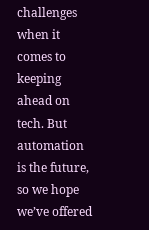challenges when it comes to keeping ahead on tech. But automation is the future, so we hope we’ve offered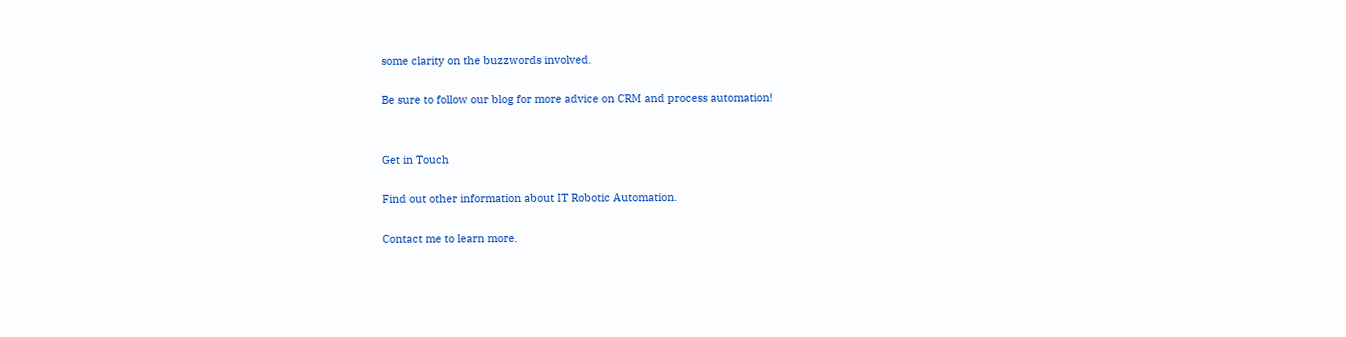some clarity on the buzzwords involved.

Be sure to follow our blog for more advice on CRM and process automation!


Get in Touch

Find out other information about IT Robotic Automation.

Contact me to learn more.